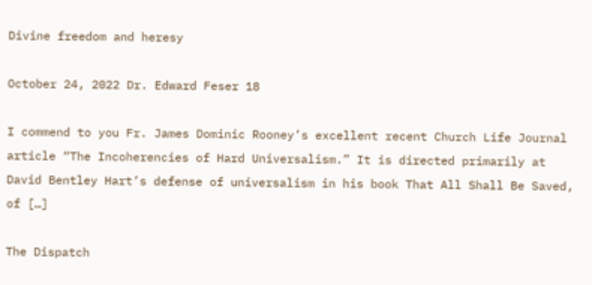Divine freedom and heresy

October 24, 2022 Dr. Edward Feser 18

I commend to you Fr. James Dominic Rooney’s excellent recent Church Life Journal article “The Incoherencies of Hard Universalism.” It is directed primarily at David Bentley Hart’s defense of universalism in his book That All Shall Be Saved, of […]

The Dispatch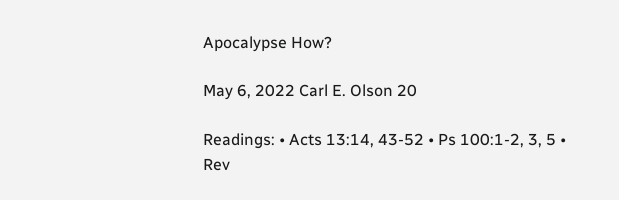Apocalypse How?

May 6, 2022 Carl E. Olson 20

Readings: • Acts 13:14, 43-52 • Ps 100:1-2, 3, 5 • Rev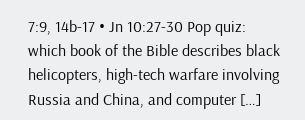7:9, 14b-17 • Jn 10:27-30 Pop quiz: which book of the Bible describes black helicopters, high-tech warfare involving Russia and China, and computer […]